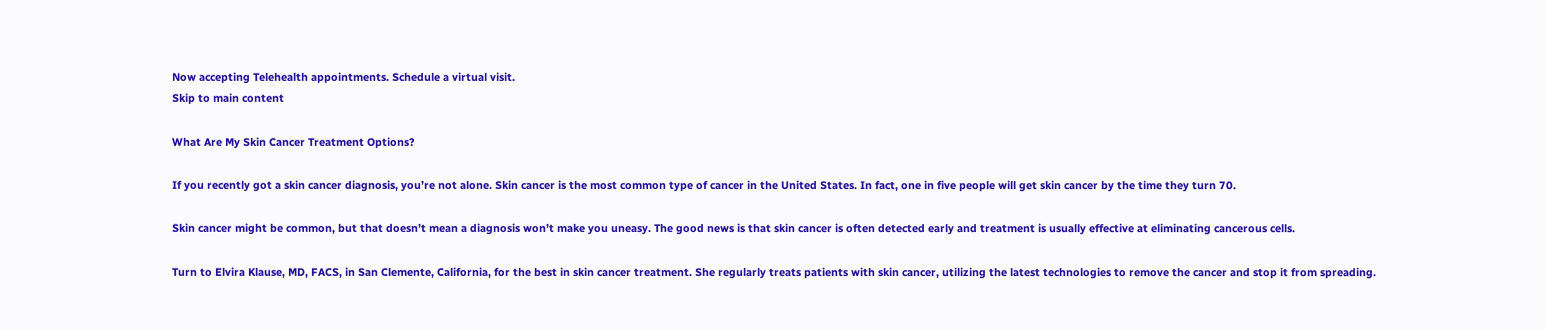Now accepting Telehealth appointments. Schedule a virtual visit.
Skip to main content

What Are My Skin Cancer Treatment Options?

If you recently got a skin cancer diagnosis, you’re not alone. Skin cancer is the most common type of cancer in the United States. In fact, one in five people will get skin cancer by the time they turn 70.

Skin cancer might be common, but that doesn’t mean a diagnosis won’t make you uneasy. The good news is that skin cancer is often detected early and treatment is usually effective at eliminating cancerous cells.

Turn to Elvira Klause, MD, FACS, in San Clemente, California, for the best in skin cancer treatment. She regularly treats patients with skin cancer, utilizing the latest technologies to remove the cancer and stop it from spreading.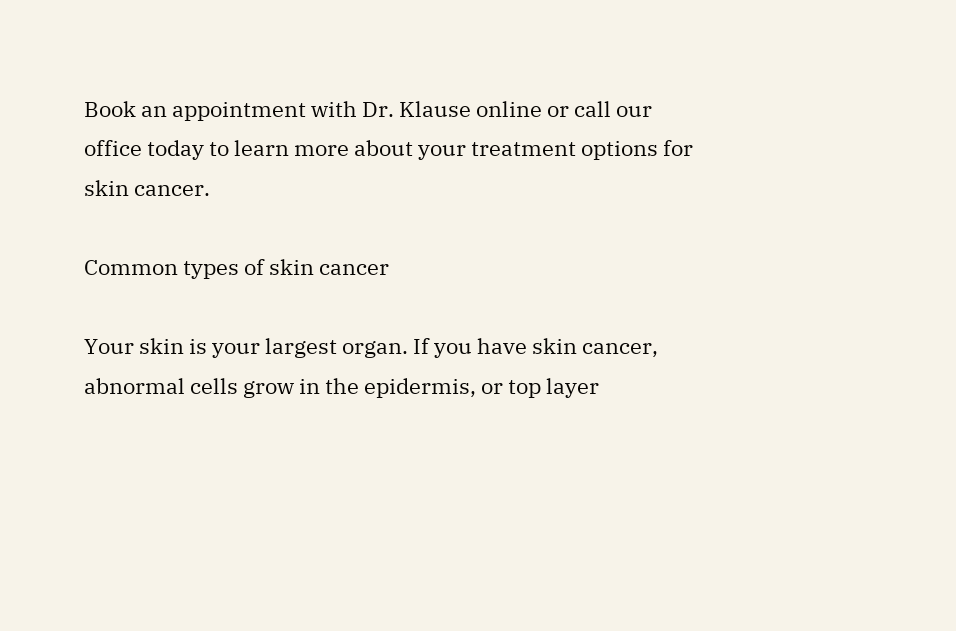Book an appointment with Dr. Klause online or call our office today to learn more about your treatment options for skin cancer.

Common types of skin cancer

Your skin is your largest organ. If you have skin cancer, abnormal cells grow in the epidermis, or top layer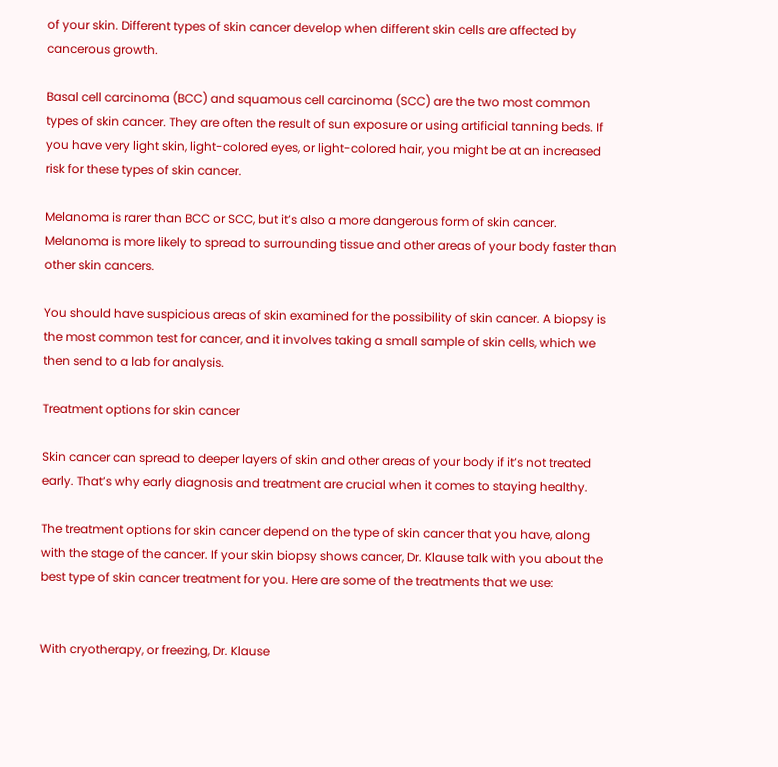of your skin. Different types of skin cancer develop when different skin cells are affected by cancerous growth.

Basal cell carcinoma (BCC) and squamous cell carcinoma (SCC) are the two most common types of skin cancer. They are often the result of sun exposure or using artificial tanning beds. If you have very light skin, light-colored eyes, or light-colored hair, you might be at an increased risk for these types of skin cancer.

Melanoma is rarer than BCC or SCC, but it’s also a more dangerous form of skin cancer. Melanoma is more likely to spread to surrounding tissue and other areas of your body faster than other skin cancers.

You should have suspicious areas of skin examined for the possibility of skin cancer. A biopsy is the most common test for cancer, and it involves taking a small sample of skin cells, which we then send to a lab for analysis.

Treatment options for skin cancer

Skin cancer can spread to deeper layers of skin and other areas of your body if it’s not treated early. That’s why early diagnosis and treatment are crucial when it comes to staying healthy.

The treatment options for skin cancer depend on the type of skin cancer that you have, along with the stage of the cancer. If your skin biopsy shows cancer, Dr. Klause talk with you about the best type of skin cancer treatment for you. Here are some of the treatments that we use:


With cryotherapy, or freezing, Dr. Klause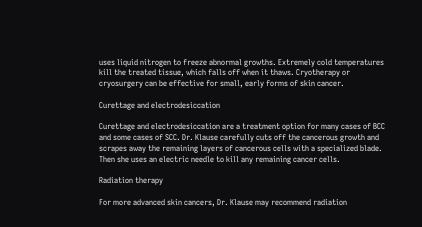uses liquid nitrogen to freeze abnormal growths. Extremely cold temperatures kill the treated tissue, which falls off when it thaws. Cryotherapy or cryosurgery can be effective for small, early forms of skin cancer.

Curettage and electrodesiccation

Curettage and electrodesiccation are a treatment option for many cases of BCC and some cases of SCC. Dr. Klause carefully cuts off the cancerous growth and scrapes away the remaining layers of cancerous cells with a specialized blade. Then she uses an electric needle to kill any remaining cancer cells.

Radiation therapy

For more advanced skin cancers, Dr. Klause may recommend radiation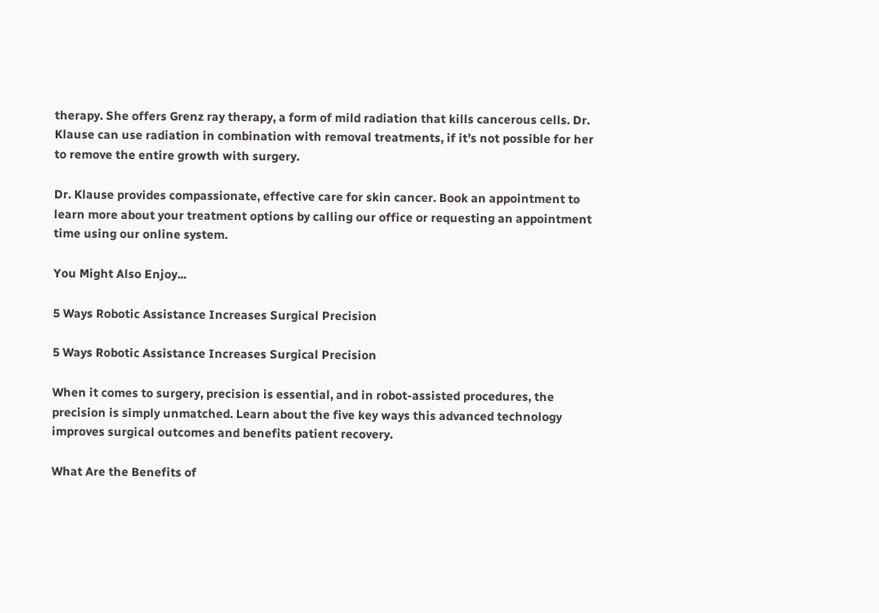therapy. She offers Grenz ray therapy, a form of mild radiation that kills cancerous cells. Dr. Klause can use radiation in combination with removal treatments, if it’s not possible for her to remove the entire growth with surgery.

Dr. Klause provides compassionate, effective care for skin cancer. Book an appointment to learn more about your treatment options by calling our office or requesting an appointment time using our online system.

You Might Also Enjoy...

5 Ways Robotic Assistance Increases Surgical Precision

5 Ways Robotic Assistance Increases Surgical Precision

When it comes to surgery, precision is essential, and in robot-assisted procedures, the precision is simply unmatched. Learn about the five key ways this advanced technology improves surgical outcomes and benefits patient recovery.

What Are the Benefits of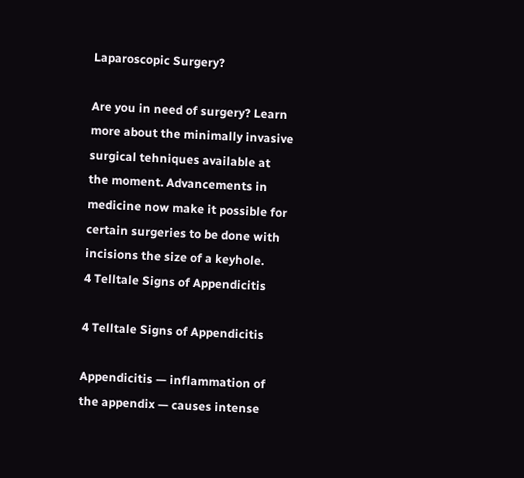Laparoscopic Surgery?

Are you in need of surgery? Learn more about the minimally invasive surgical tehniques available at the moment. Advancements in medicine now make it possible for certain surgeries to be done with incisions the size of a keyhole.
4 Telltale Signs of Appendicitis

4 Telltale Signs of Appendicitis

Appendicitis — inflammation of the appendix — causes intense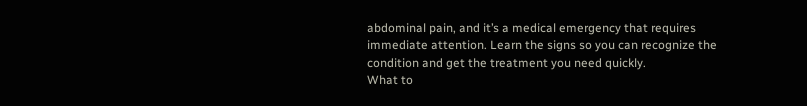abdominal pain, and it’s a medical emergency that requires immediate attention. Learn the signs so you can recognize the condition and get the treatment you need quickly.
What to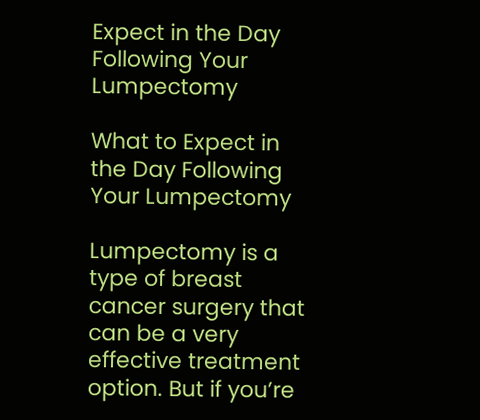Expect in the Day Following Your Lumpectomy

What to Expect in the Day Following Your Lumpectomy

Lumpectomy is a type of breast cancer surgery that can be a very effective treatment option. But if you’re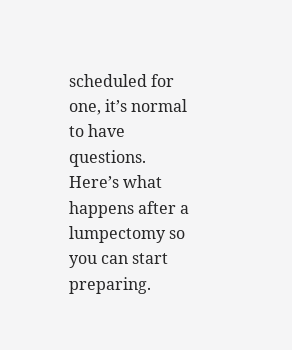scheduled for one, it’s normal to have questions. Here’s what happens after a lumpectomy so you can start preparing.